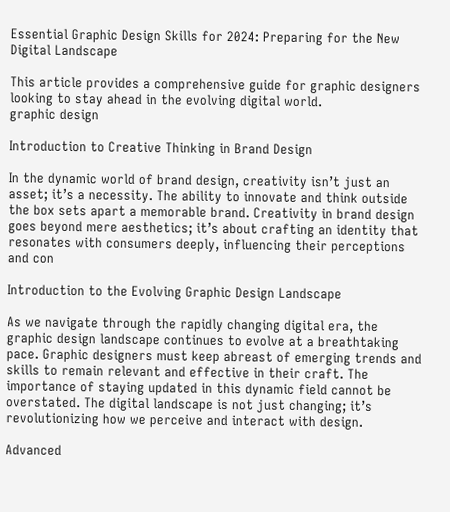Essential Graphic Design Skills for 2024: Preparing for the New Digital Landscape

This article provides a comprehensive guide for graphic designers looking to stay ahead in the evolving digital world.
graphic design

Introduction to Creative Thinking in Brand Design

In the dynamic world of brand design, creativity isn’t just an asset; it’s a necessity. The ability to innovate and think outside the box sets apart a memorable brand. Creativity in brand design goes beyond mere aesthetics; it’s about crafting an identity that resonates with consumers deeply, influencing their perceptions and con

Introduction to the Evolving Graphic Design Landscape

As we navigate through the rapidly changing digital era, the graphic design landscape continues to evolve at a breathtaking pace. Graphic designers must keep abreast of emerging trends and skills to remain relevant and effective in their craft. The importance of staying updated in this dynamic field cannot be overstated. The digital landscape is not just changing; it’s revolutionizing how we perceive and interact with design.

Advanced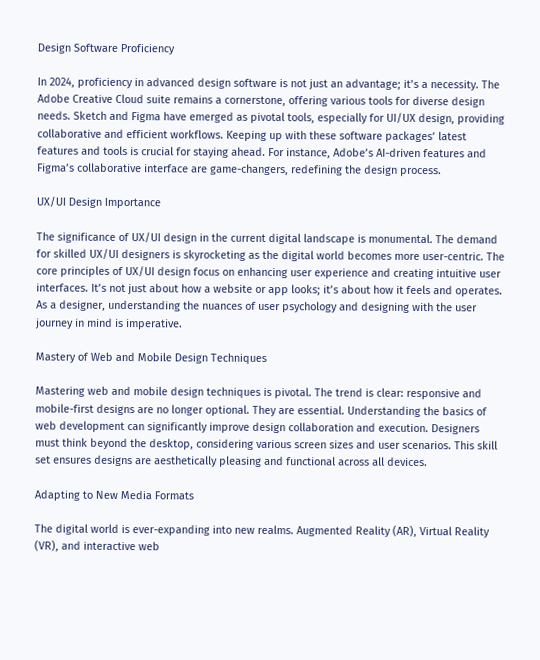Design Software Proficiency

In 2024, proficiency in advanced design software is not just an advantage; it’s a necessity. The Adobe Creative Cloud suite remains a cornerstone, offering various tools for diverse design needs. Sketch and Figma have emerged as pivotal tools, especially for UI/UX design, providing collaborative and efficient workflows. Keeping up with these software packages’ latest features and tools is crucial for staying ahead. For instance, Adobe’s AI-driven features and Figma’s collaborative interface are game-changers, redefining the design process.

UX/UI Design Importance

The significance of UX/UI design in the current digital landscape is monumental. The demand for skilled UX/UI designers is skyrocketing as the digital world becomes more user-centric. The core principles of UX/UI design focus on enhancing user experience and creating intuitive user interfaces. It’s not just about how a website or app looks; it’s about how it feels and operates. As a designer, understanding the nuances of user psychology and designing with the user journey in mind is imperative.

Mastery of Web and Mobile Design Techniques

Mastering web and mobile design techniques is pivotal. The trend is clear: responsive and mobile-first designs are no longer optional. They are essential. Understanding the basics of web development can significantly improve design collaboration and execution. Designers must think beyond the desktop, considering various screen sizes and user scenarios. This skill set ensures designs are aesthetically pleasing and functional across all devices.

Adapting to New Media Formats

The digital world is ever-expanding into new realms. Augmented Reality (AR), Virtual Reality (VR), and interactive web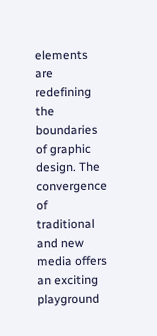elements are redefining the boundaries of graphic design. The convergence of traditional and new media offers an exciting playground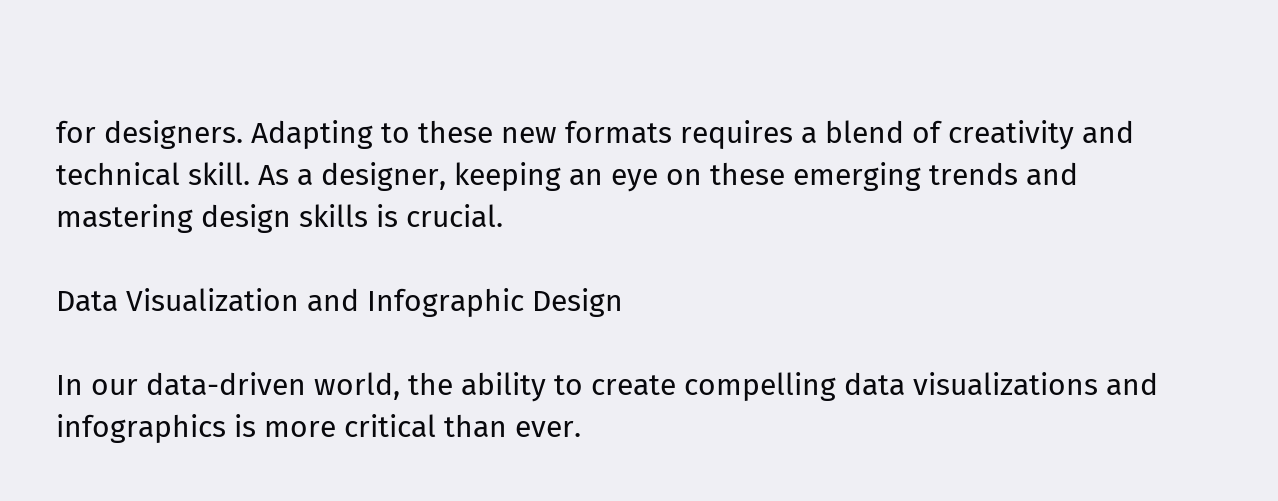for designers. Adapting to these new formats requires a blend of creativity and technical skill. As a designer, keeping an eye on these emerging trends and mastering design skills is crucial.

Data Visualization and Infographic Design

In our data-driven world, the ability to create compelling data visualizations and infographics is more critical than ever.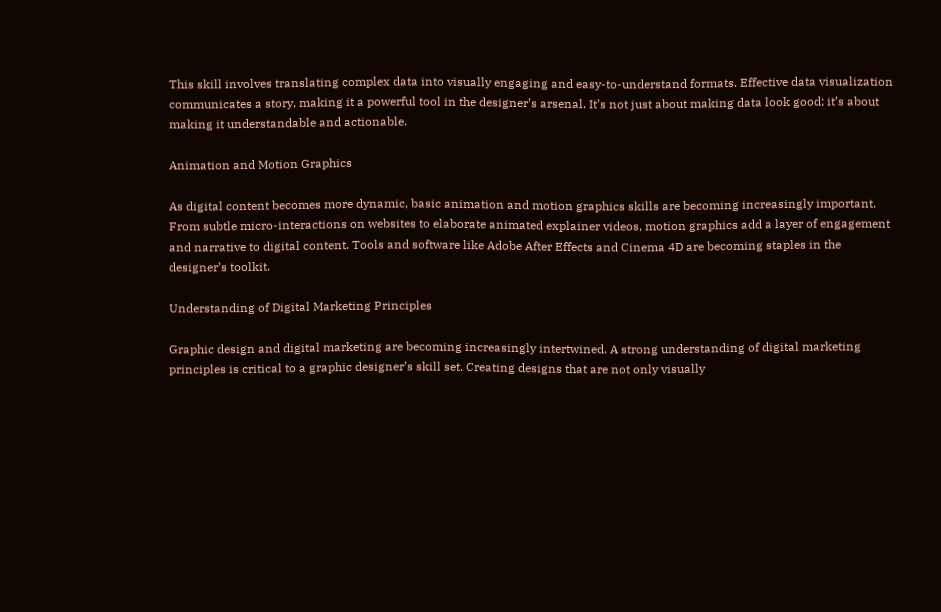This skill involves translating complex data into visually engaging and easy-to-understand formats. Effective data visualization communicates a story, making it a powerful tool in the designer’s arsenal. It’s not just about making data look good; it’s about making it understandable and actionable.

Animation and Motion Graphics

As digital content becomes more dynamic, basic animation and motion graphics skills are becoming increasingly important. From subtle micro-interactions on websites to elaborate animated explainer videos, motion graphics add a layer of engagement and narrative to digital content. Tools and software like Adobe After Effects and Cinema 4D are becoming staples in the designer’s toolkit.

Understanding of Digital Marketing Principles

Graphic design and digital marketing are becoming increasingly intertwined. A strong understanding of digital marketing principles is critical to a graphic designer’s skill set. Creating designs that are not only visually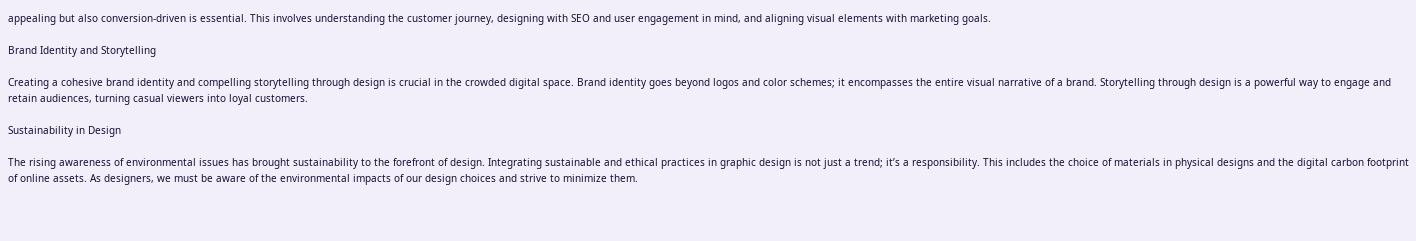appealing but also conversion-driven is essential. This involves understanding the customer journey, designing with SEO and user engagement in mind, and aligning visual elements with marketing goals.

Brand Identity and Storytelling

Creating a cohesive brand identity and compelling storytelling through design is crucial in the crowded digital space. Brand identity goes beyond logos and color schemes; it encompasses the entire visual narrative of a brand. Storytelling through design is a powerful way to engage and retain audiences, turning casual viewers into loyal customers.

Sustainability in Design

The rising awareness of environmental issues has brought sustainability to the forefront of design. Integrating sustainable and ethical practices in graphic design is not just a trend; it’s a responsibility. This includes the choice of materials in physical designs and the digital carbon footprint of online assets. As designers, we must be aware of the environmental impacts of our design choices and strive to minimize them.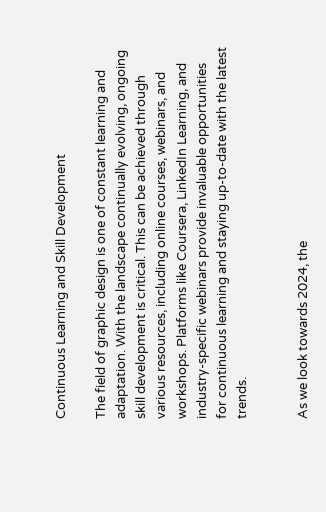Continuous Learning and Skill Development

The field of graphic design is one of constant learning and adaptation. With the landscape continually evolving, ongoing skill development is critical. This can be achieved through various resources, including online courses, webinars, and workshops. Platforms like Coursera, LinkedIn Learning, and industry-specific webinars provide invaluable opportunities for continuous learning and staying up-to-date with the latest trends.


As we look towards 2024, the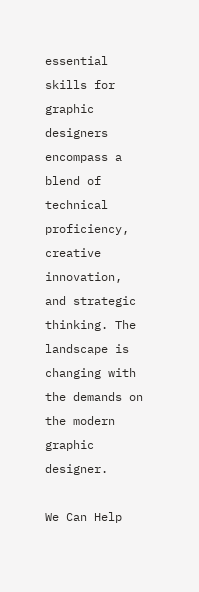essential skills for graphic designers encompass a blend of technical proficiency, creative innovation, and strategic thinking. The landscape is changing with the demands on the modern graphic designer.

We Can Help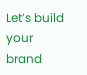Let’s build your brand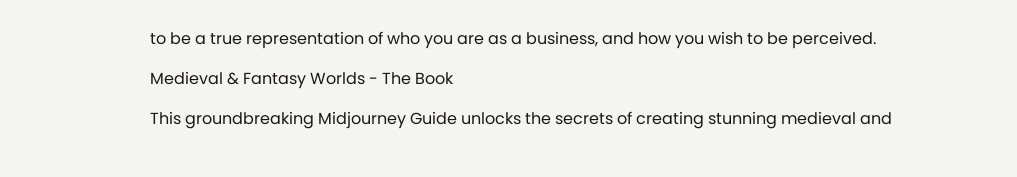to be a true representation of who you are as a business, and how you wish to be perceived.

Medieval & Fantasy Worlds - The Book

This groundbreaking Midjourney Guide unlocks the secrets of creating stunning medieval and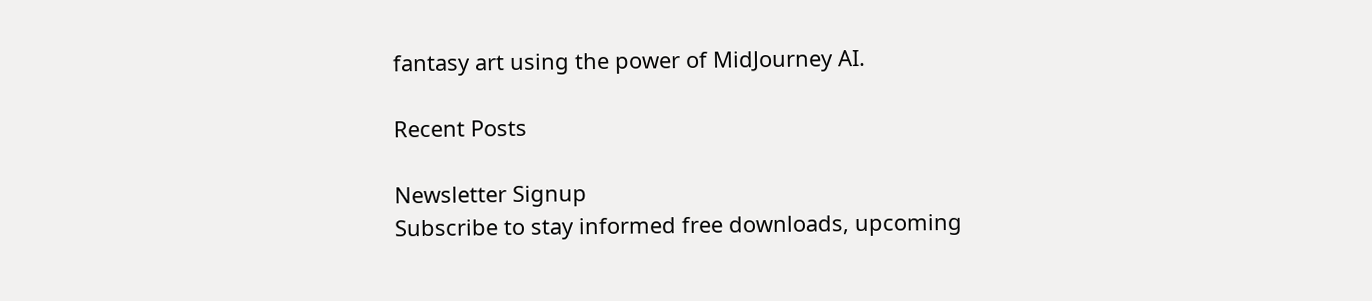fantasy art using the power of MidJourney AI.

Recent Posts

Newsletter Signup
Subscribe to stay informed free downloads, upcoming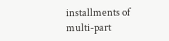installments of multi-part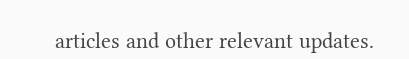articles and other relevant updates.